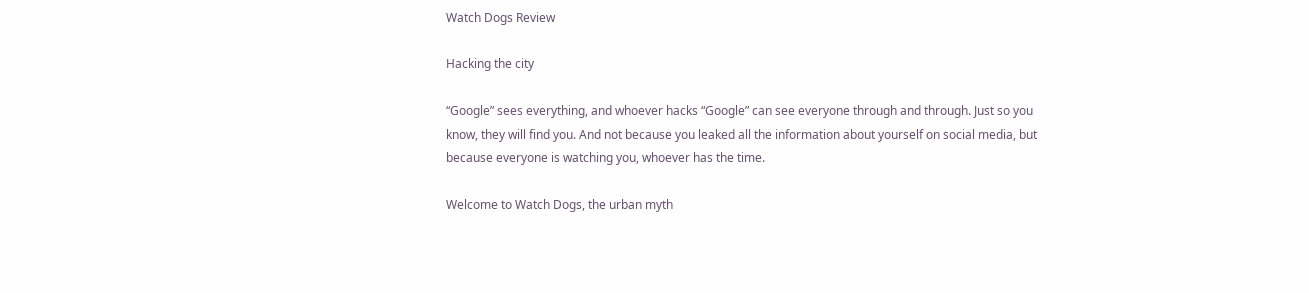Watch Dogs Review

Hacking the city

“Google” sees everything, and whoever hacks “Google” can see everyone through and through. Just so you know, they will find you. And not because you leaked all the information about yourself on social media, but because everyone is watching you, whoever has the time.

Welcome to Watch Dogs, the urban myth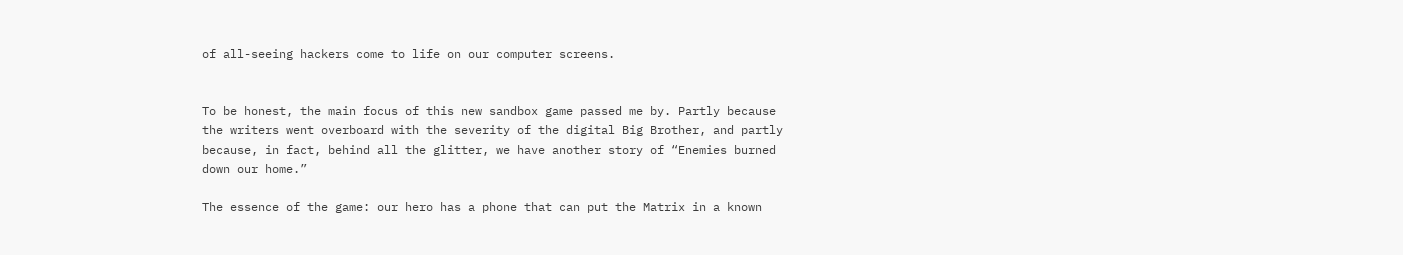of all-seeing hackers come to life on our computer screens.


To be honest, the main focus of this new sandbox game passed me by. Partly because the writers went overboard with the severity of the digital Big Brother, and partly because, in fact, behind all the glitter, we have another story of “Enemies burned down our home.”

The essence of the game: our hero has a phone that can put the Matrix in a known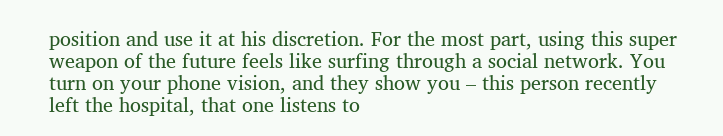position and use it at his discretion. For the most part, using this super weapon of the future feels like surfing through a social network. You turn on your phone vision, and they show you – this person recently left the hospital, that one listens to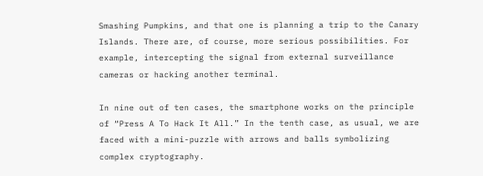Smashing Pumpkins, and that one is planning a trip to the Canary Islands. There are, of course, more serious possibilities. For example, intercepting the signal from external surveillance cameras or hacking another terminal.

In nine out of ten cases, the smartphone works on the principle of “Press A To Hack It All.” In the tenth case, as usual, we are faced with a mini-puzzle with arrows and balls symbolizing complex cryptography.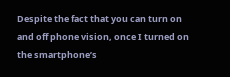Despite the fact that you can turn on and off phone vision, once I turned on the smartphone’s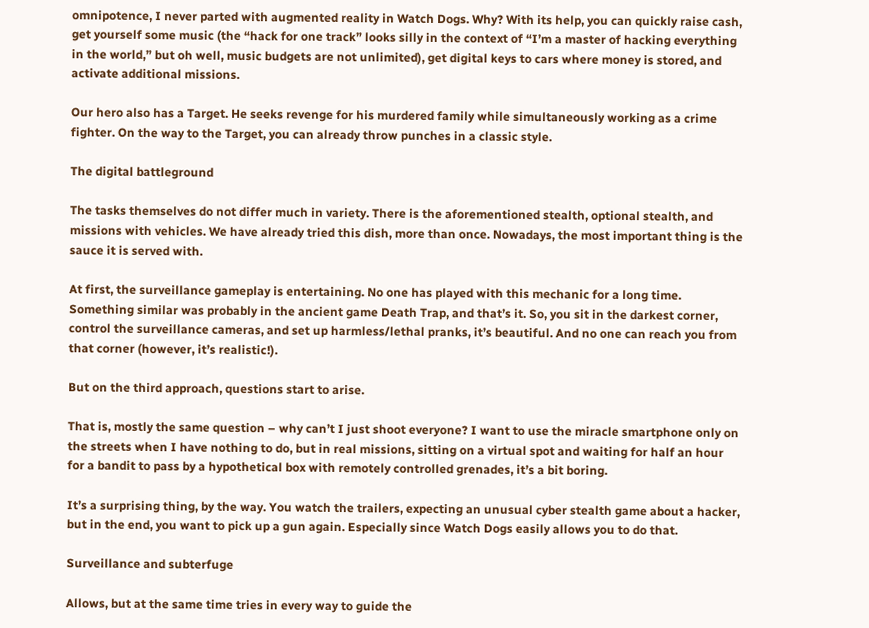omnipotence, I never parted with augmented reality in Watch Dogs. Why? With its help, you can quickly raise cash, get yourself some music (the “hack for one track” looks silly in the context of “I’m a master of hacking everything in the world,” but oh well, music budgets are not unlimited), get digital keys to cars where money is stored, and activate additional missions.

Our hero also has a Target. He seeks revenge for his murdered family while simultaneously working as a crime fighter. On the way to the Target, you can already throw punches in a classic style.

The digital battleground

The tasks themselves do not differ much in variety. There is the aforementioned stealth, optional stealth, and missions with vehicles. We have already tried this dish, more than once. Nowadays, the most important thing is the sauce it is served with.

At first, the surveillance gameplay is entertaining. No one has played with this mechanic for a long time. Something similar was probably in the ancient game Death Trap, and that’s it. So, you sit in the darkest corner, control the surveillance cameras, and set up harmless/lethal pranks, it’s beautiful. And no one can reach you from that corner (however, it’s realistic!).

But on the third approach, questions start to arise.

That is, mostly the same question – why can’t I just shoot everyone? I want to use the miracle smartphone only on the streets when I have nothing to do, but in real missions, sitting on a virtual spot and waiting for half an hour for a bandit to pass by a hypothetical box with remotely controlled grenades, it’s a bit boring.

It’s a surprising thing, by the way. You watch the trailers, expecting an unusual cyber stealth game about a hacker, but in the end, you want to pick up a gun again. Especially since Watch Dogs easily allows you to do that.

Surveillance and subterfuge

Allows, but at the same time tries in every way to guide the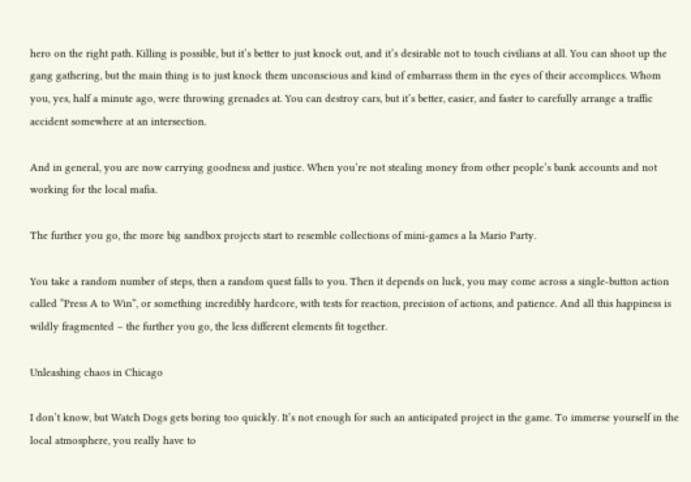hero on the right path. Killing is possible, but it’s better to just knock out, and it’s desirable not to touch civilians at all. You can shoot up the gang gathering, but the main thing is to just knock them unconscious and kind of embarrass them in the eyes of their accomplices. Whom you, yes, half a minute ago, were throwing grenades at. You can destroy cars, but it’s better, easier, and faster to carefully arrange a traffic accident somewhere at an intersection.

And in general, you are now carrying goodness and justice. When you’re not stealing money from other people’s bank accounts and not working for the local mafia.

The further you go, the more big sandbox projects start to resemble collections of mini-games a la Mario Party.

You take a random number of steps, then a random quest falls to you. Then it depends on luck, you may come across a single-button action called “Press A to Win”, or something incredibly hardcore, with tests for reaction, precision of actions, and patience. And all this happiness is wildly fragmented – the further you go, the less different elements fit together.

Unleashing chaos in Chicago

I don’t know, but Watch Dogs gets boring too quickly. It’s not enough for such an anticipated project in the game. To immerse yourself in the local atmosphere, you really have to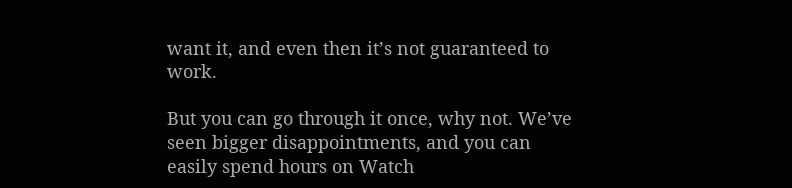want it, and even then it’s not guaranteed to work.

But you can go through it once, why not. We’ve seen bigger disappointments, and you can easily spend hours on Watch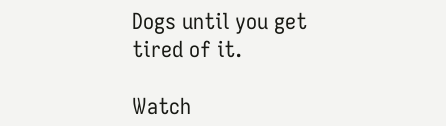Dogs until you get tired of it.

Watch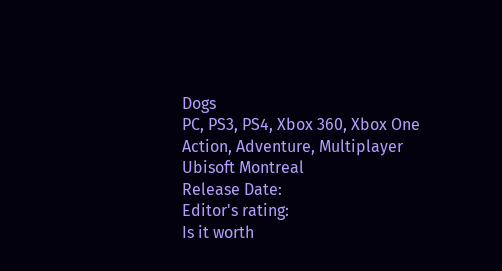Dogs
PC, PS3, PS4, Xbox 360, Xbox One
Action, Adventure, Multiplayer
Ubisoft Montreal
Release Date:
Editor's rating:
Is it worth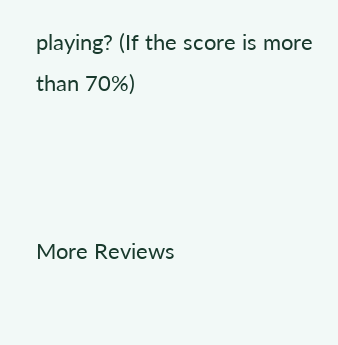playing? (If the score is more than 70%)



More Reviews